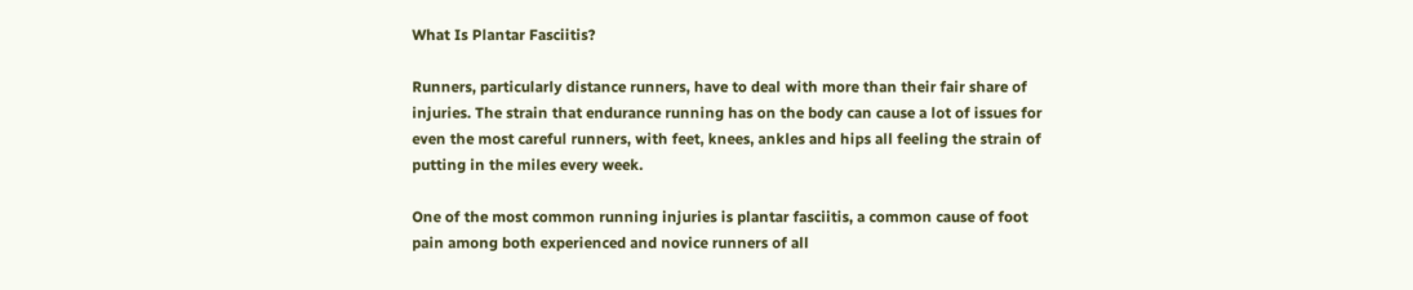What Is Plantar Fasciitis?

Runners, particularly distance runners, have to deal with more than their fair share of injuries. The strain that endurance running has on the body can cause a lot of issues for even the most careful runners, with feet, knees, ankles and hips all feeling the strain of putting in the miles every week.

One of the most common running injuries is plantar fasciitis, a common cause of foot pain among both experienced and novice runners of all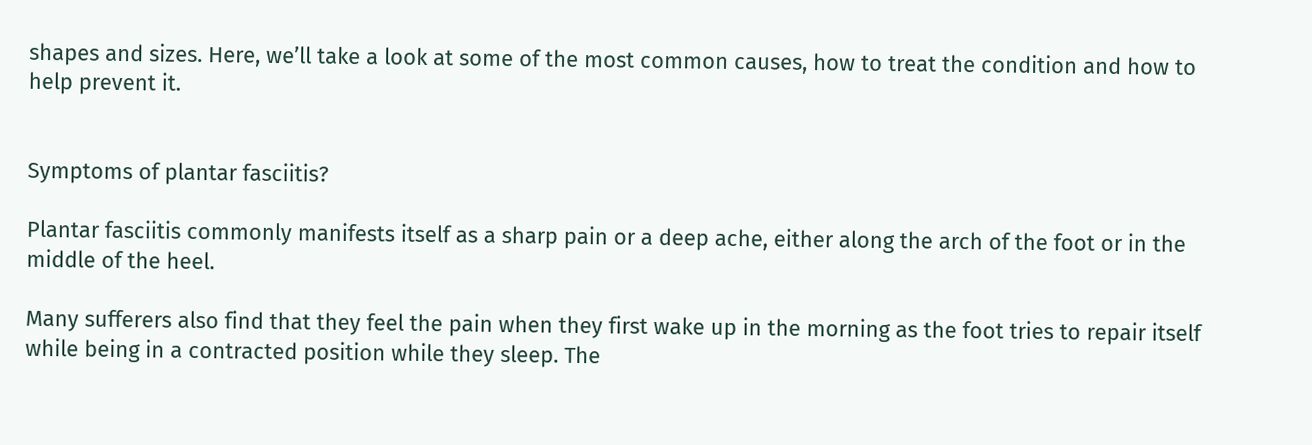shapes and sizes. Here, we’ll take a look at some of the most common causes, how to treat the condition and how to help prevent it.


Symptoms of plantar fasciitis?

Plantar fasciitis commonly manifests itself as a sharp pain or a deep ache, either along the arch of the foot or in the middle of the heel.

Many sufferers also find that they feel the pain when they first wake up in the morning as the foot tries to repair itself while being in a contracted position while they sleep. The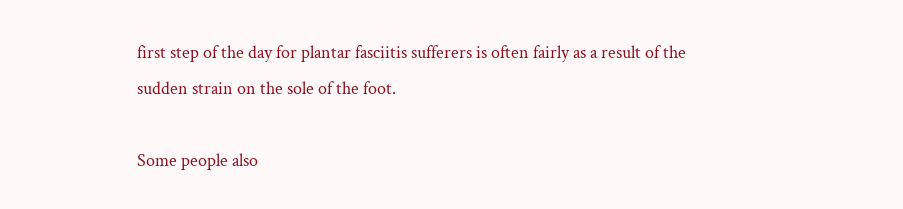first step of the day for plantar fasciitis sufferers is often fairly as a result of the sudden strain on the sole of the foot.

Some people also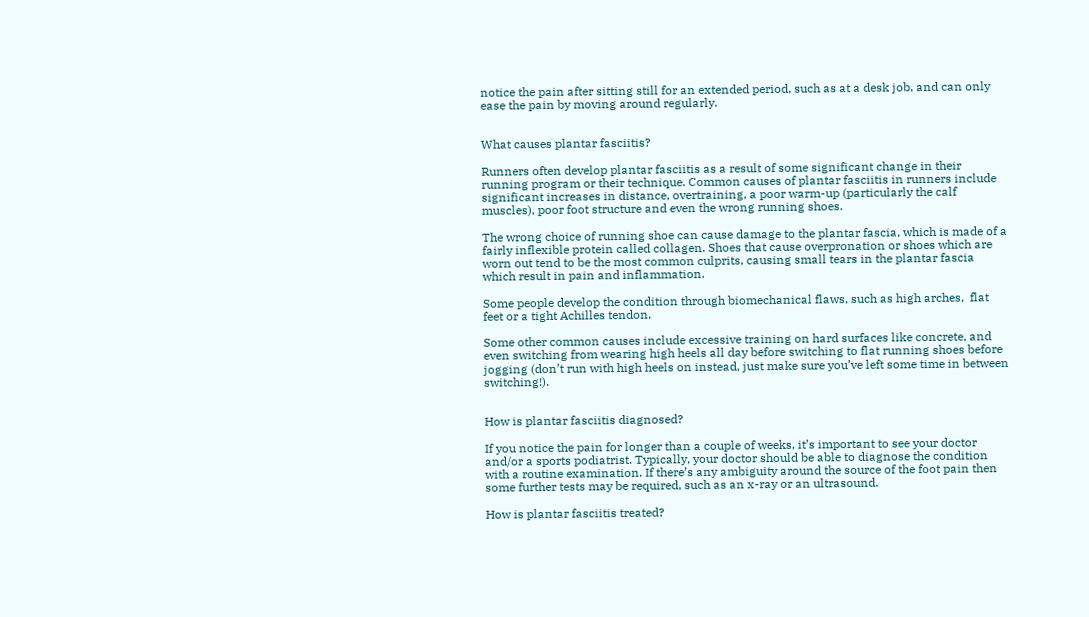notice the pain after sitting still for an extended period, such as at a desk job, and can only ease the pain by moving around regularly.


What causes plantar fasciitis?

Runners often develop plantar fasciitis as a result of some significant change in their running program or their technique. Common causes of plantar fasciitis in runners include significant increases in distance, overtraining, a poor warm-up (particularly the calf muscles), poor foot structure and even the wrong running shoes.

The wrong choice of running shoe can cause damage to the plantar fascia, which is made of a fairly inflexible protein called collagen. Shoes that cause overpronation or shoes which are worn out tend to be the most common culprits, causing small tears in the plantar fascia which result in pain and inflammation.

Some people develop the condition through biomechanical flaws, such as high arches,  flat feet or a tight Achilles tendon.

Some other common causes include excessive training on hard surfaces like concrete, and even switching from wearing high heels all day before switching to flat running shoes before jogging (don’t run with high heels on instead, just make sure you’ve left some time in between switching!).


How is plantar fasciitis diagnosed?

If you notice the pain for longer than a couple of weeks, it’s important to see your doctor and/or a sports podiatrist. Typically, your doctor should be able to diagnose the condition with a routine examination. If there’s any ambiguity around the source of the foot pain then some further tests may be required, such as an x-ray or an ultrasound.

How is plantar fasciitis treated?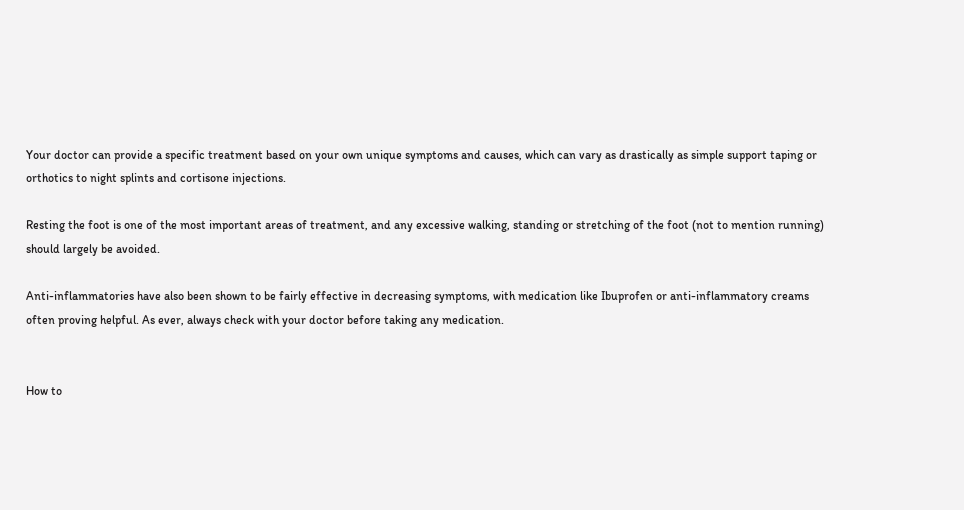Your doctor can provide a specific treatment based on your own unique symptoms and causes, which can vary as drastically as simple support taping or orthotics to night splints and cortisone injections.

Resting the foot is one of the most important areas of treatment, and any excessive walking, standing or stretching of the foot (not to mention running) should largely be avoided.

Anti-inflammatories have also been shown to be fairly effective in decreasing symptoms, with medication like Ibuprofen or anti-inflammatory creams often proving helpful. As ever, always check with your doctor before taking any medication.


How to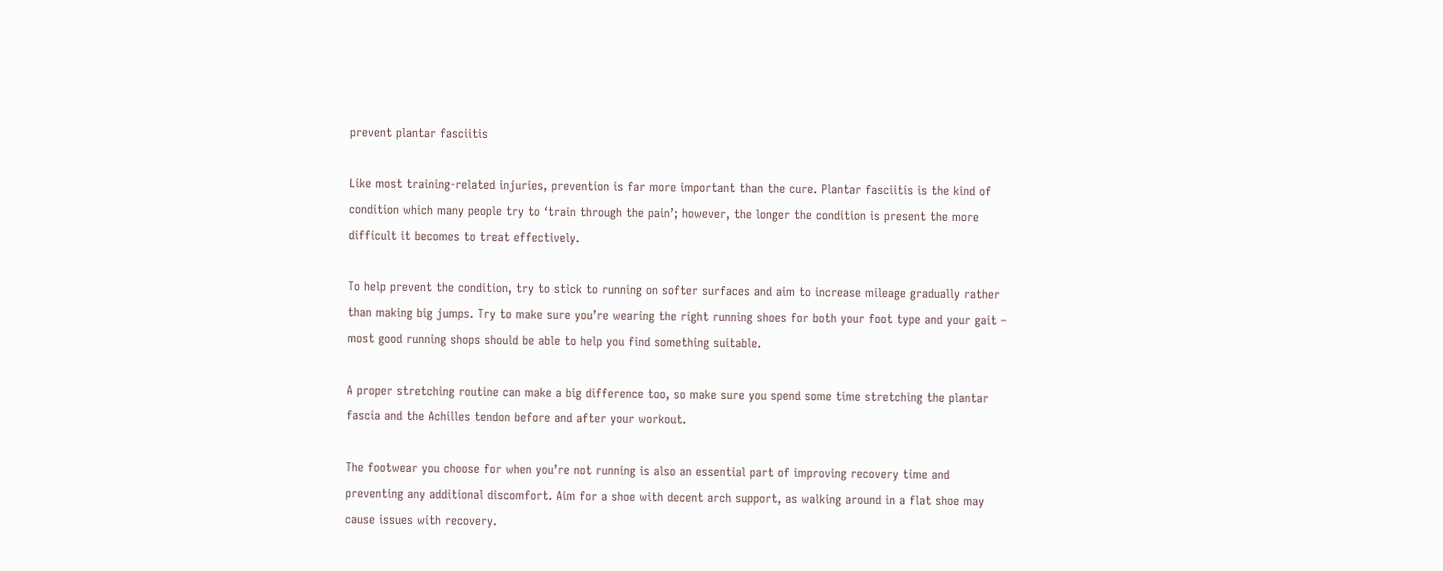prevent plantar fasciitis

Like most training-related injuries, prevention is far more important than the cure. Plantar fasciitis is the kind of condition which many people try to ‘train through the pain’; however, the longer the condition is present the more difficult it becomes to treat effectively.

To help prevent the condition, try to stick to running on softer surfaces and aim to increase mileage gradually rather than making big jumps. Try to make sure you’re wearing the right running shoes for both your foot type and your gait – most good running shops should be able to help you find something suitable.

A proper stretching routine can make a big difference too, so make sure you spend some time stretching the plantar fascia and the Achilles tendon before and after your workout.

The footwear you choose for when you’re not running is also an essential part of improving recovery time and preventing any additional discomfort. Aim for a shoe with decent arch support, as walking around in a flat shoe may cause issues with recovery.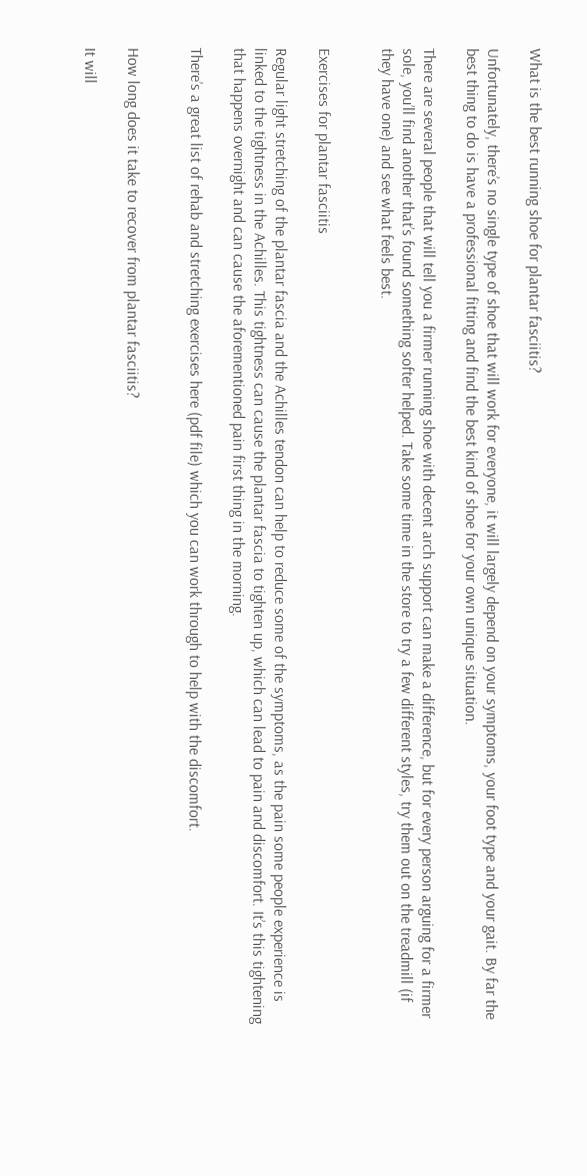What is the best running shoe for plantar fasciitis?

Unfortunately, there’s no single type of shoe that will work for everyone, it will largely depend on your symptoms, your foot type and your gait. By far the best thing to do is have a professional fitting and find the best kind of shoe for your own unique situation.

There are several people that will tell you a firmer running shoe with decent arch support can make a difference, but for every person arguing for a firmer sole, you’ll find another that’s found something softer helped. Take some time in the store to try a few different styles, try them out on the treadmill (if they have one) and see what feels best.


Exercises for plantar fasciitis

Regular light stretching of the plantar fascia and the Achilles tendon can help to reduce some of the symptoms, as the pain some people experience is linked to the tightness in the Achilles. This tightness can cause the plantar fascia to tighten up, which can lead to pain and discomfort. It’s this tightening that happens overnight and can cause the aforementioned pain first thing in the morning.

There’s a great list of rehab and stretching exercises here (pdf file) which you can work through to help with the discomfort.


How long does it take to recover from plantar fasciitis?

It will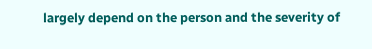largely depend on the person and the severity of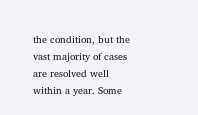the condition, but the vast majority of cases are resolved well within a year. Some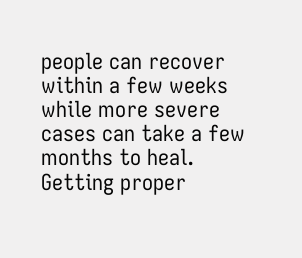people can recover within a few weeks while more severe cases can take a few months to heal. Getting proper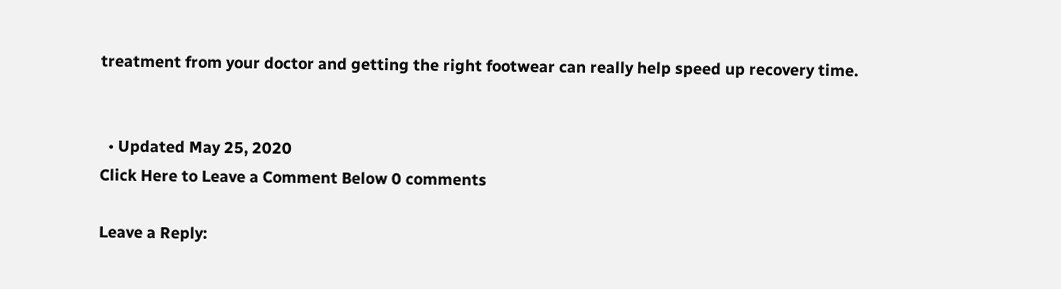treatment from your doctor and getting the right footwear can really help speed up recovery time.


  • Updated May 25, 2020
Click Here to Leave a Comment Below 0 comments

Leave a Reply: